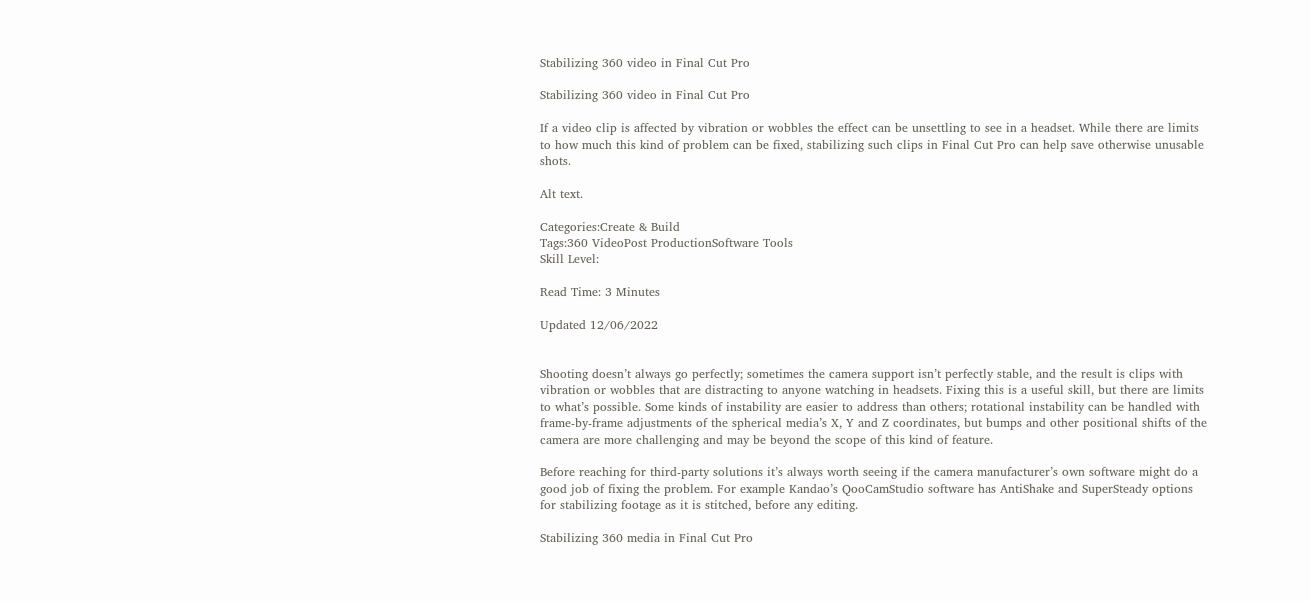Stabilizing 360 video in Final Cut Pro

Stabilizing 360 video in Final Cut Pro

If a video clip is affected by vibration or wobbles the effect can be unsettling to see in a headset. While there are limits to how much this kind of problem can be fixed, stabilizing such clips in Final Cut Pro can help save otherwise unusable shots.

Alt text.

Categories:Create & Build
Tags:360 VideoPost ProductionSoftware Tools
Skill Level:

Read Time: 3 Minutes

Updated 12/06/2022


Shooting doesn’t always go perfectly; sometimes the camera support isn’t perfectly stable, and the result is clips with vibration or wobbles that are distracting to anyone watching in headsets. Fixing this is a useful skill, but there are limits to what’s possible. Some kinds of instability are easier to address than others; rotational instability can be handled with frame-by-frame adjustments of the spherical media’s X, Y and Z coordinates, but bumps and other positional shifts of the camera are more challenging and may be beyond the scope of this kind of feature.

Before reaching for third-party solutions it’s always worth seeing if the camera manufacturer’s own software might do a good job of fixing the problem. For example Kandao’s QooCamStudio software has AntiShake and SuperSteady options for stabilizing footage as it is stitched, before any editing.

Stabilizing 360 media in Final Cut Pro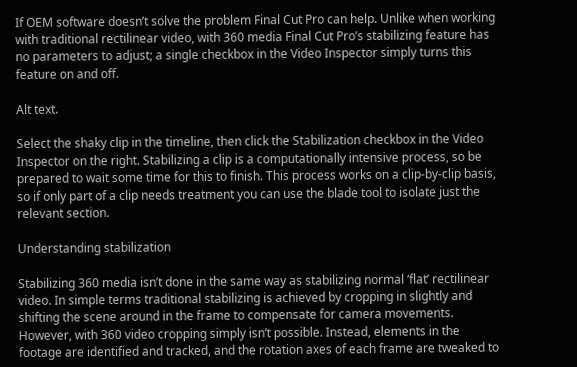If OEM software doesn’t solve the problem Final Cut Pro can help. Unlike when working with traditional rectilinear video, with 360 media Final Cut Pro’s stabilizing feature has no parameters to adjust; a single checkbox in the Video Inspector simply turns this feature on and off.

Alt text.

Select the shaky clip in the timeline, then click the Stabilization checkbox in the Video Inspector on the right. Stabilizing a clip is a computationally intensive process, so be prepared to wait some time for this to finish. This process works on a clip-by-clip basis, so if only part of a clip needs treatment you can use the blade tool to isolate just the relevant section.

Understanding stabilization

Stabilizing 360 media isn’t done in the same way as stabilizing normal ‘flat’ rectilinear video. In simple terms traditional stabilizing is achieved by cropping in slightly and shifting the scene around in the frame to compensate for camera movements. However, with 360 video cropping simply isn’t possible. Instead, elements in the footage are identified and tracked, and the rotation axes of each frame are tweaked to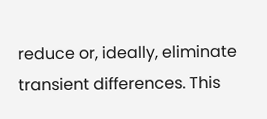reduce or, ideally, eliminate transient differences. This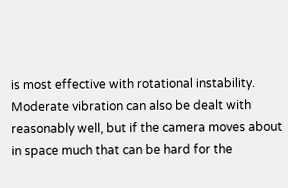is most effective with rotational instability. Moderate vibration can also be dealt with reasonably well, but if the camera moves about in space much that can be hard for the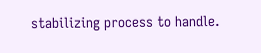stabilizing process to handle.